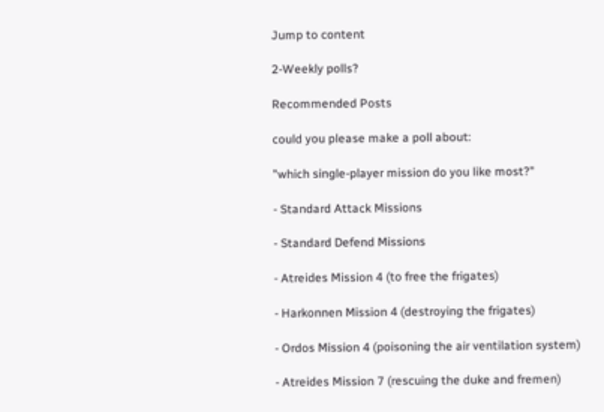Jump to content

2-Weekly polls?

Recommended Posts

could you please make a poll about:

"which single-player mission do you like most?"

- Standard Attack Missions

- Standard Defend Missions

- Atreides Mission 4 (to free the frigates)

- Harkonnen Mission 4 (destroying the frigates)

- Ordos Mission 4 (poisoning the air ventilation system)

- Atreides Mission 7 (rescuing the duke and fremen)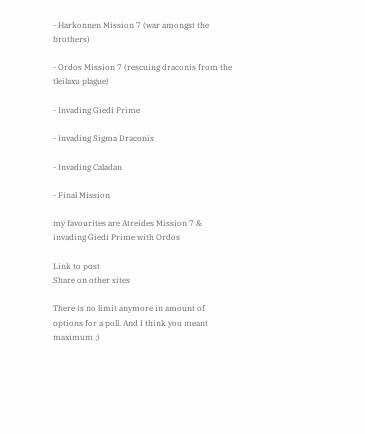- Harkonnen Mission 7 (war amongst the brothers)

- Ordos Mission 7 (rescuing draconis from the tleilaxu plague)

- Invading Giedi Prime

- Invading Sigma Draconis

- Invading Caladan

- Final Mission

my favourites are Atreides Mission 7 & invading Giedi Prime with Ordos

Link to post
Share on other sites

There is no limit anymore in amount of options for a poll. And I think you meant maximum ;)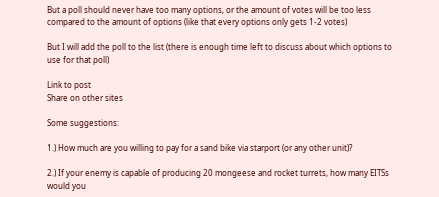But a poll should never have too many options, or the amount of votes will be too less compared to the amount of options (like that every options only gets 1-2 votes)

But I will add the poll to the list (there is enough time left to discuss about which options to use for that poll)

Link to post
Share on other sites

Some suggestions:

1.) How much are you willing to pay for a sand bike via starport (or any other unit)?

2.) If your enemy is capable of producing 20 mongeese and rocket turrets, how many EITSs would you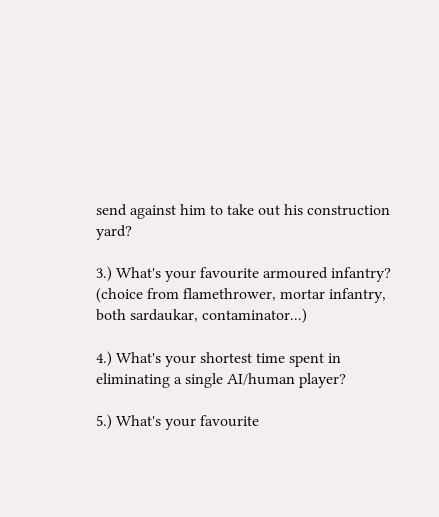send against him to take out his construction yard?

3.) What's your favourite armoured infantry? (choice from flamethrower, mortar infantry, both sardaukar, contaminator...)

4.) What's your shortest time spent in eliminating a single AI/human player?

5.) What's your favourite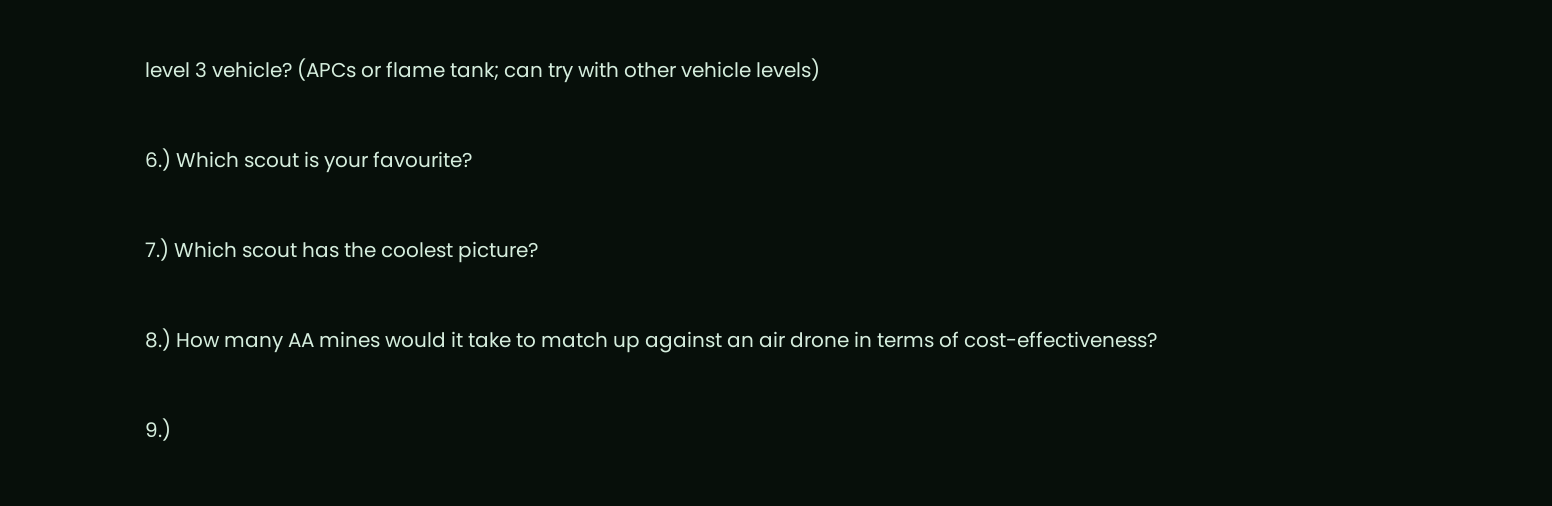level 3 vehicle? (APCs or flame tank; can try with other vehicle levels)

6.) Which scout is your favourite?

7.) Which scout has the coolest picture?

8.) How many AA mines would it take to match up against an air drone in terms of cost-effectiveness?

9.)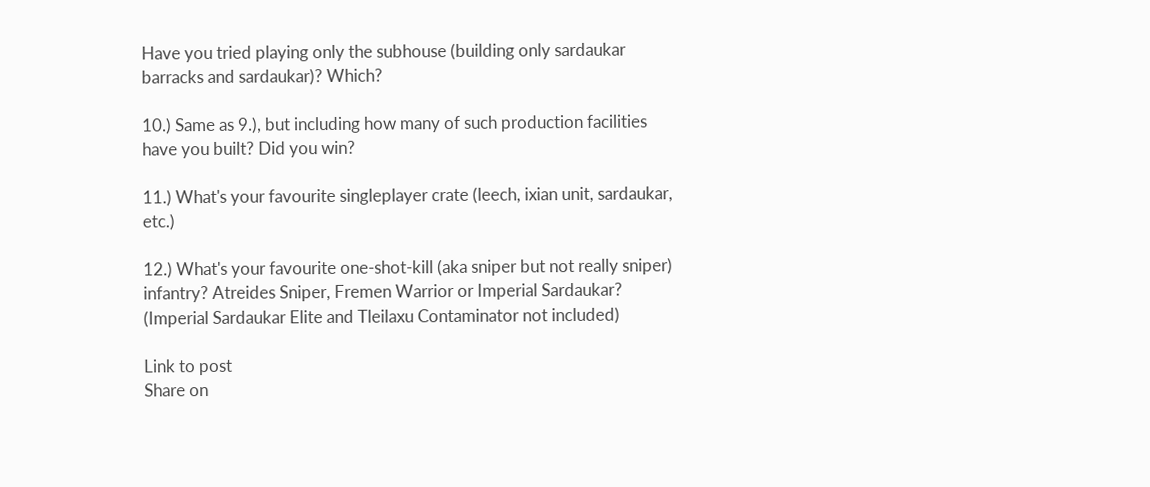Have you tried playing only the subhouse (building only sardaukar barracks and sardaukar)? Which?

10.) Same as 9.), but including how many of such production facilities have you built? Did you win?

11.) What's your favourite singleplayer crate (leech, ixian unit, sardaukar, etc.)

12.) What's your favourite one-shot-kill (aka sniper but not really sniper) infantry? Atreides Sniper, Fremen Warrior or Imperial Sardaukar? (Imperial Sardaukar Elite and Tleilaxu Contaminator not included)

Link to post
Share on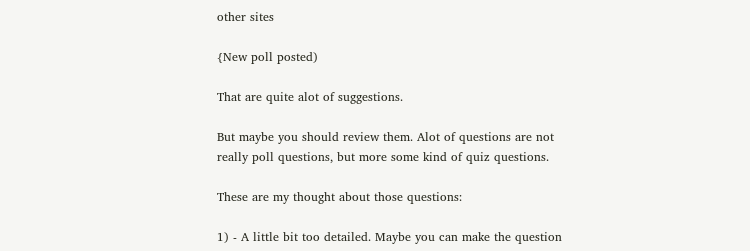other sites

{New poll posted)

That are quite alot of suggestions.

But maybe you should review them. Alot of questions are not really poll questions, but more some kind of quiz questions.

These are my thought about those questions:

1) - A little bit too detailed. Maybe you can make the question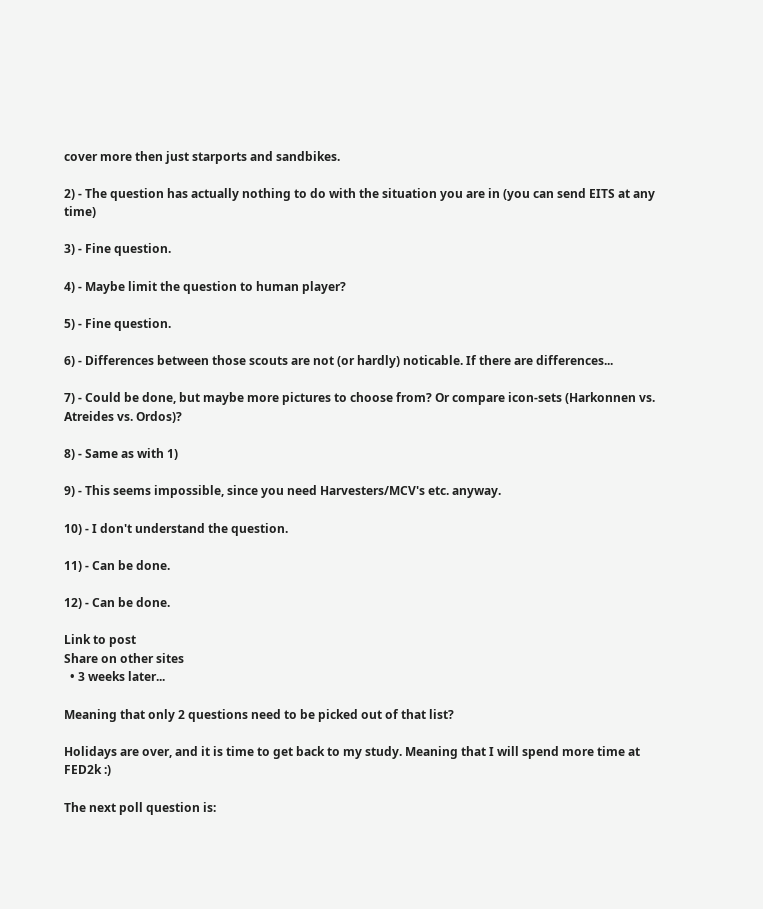cover more then just starports and sandbikes.

2) - The question has actually nothing to do with the situation you are in (you can send EITS at any time)

3) - Fine question.

4) - Maybe limit the question to human player?

5) - Fine question.

6) - Differences between those scouts are not (or hardly) noticable. If there are differences...

7) - Could be done, but maybe more pictures to choose from? Or compare icon-sets (Harkonnen vs. Atreides vs. Ordos)?

8) - Same as with 1)

9) - This seems impossible, since you need Harvesters/MCV's etc. anyway.

10) - I don't understand the question.

11) - Can be done.

12) - Can be done.

Link to post
Share on other sites
  • 3 weeks later...

Meaning that only 2 questions need to be picked out of that list?

Holidays are over, and it is time to get back to my study. Meaning that I will spend more time at FED2k :)

The next poll question is: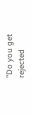"Do you get rejected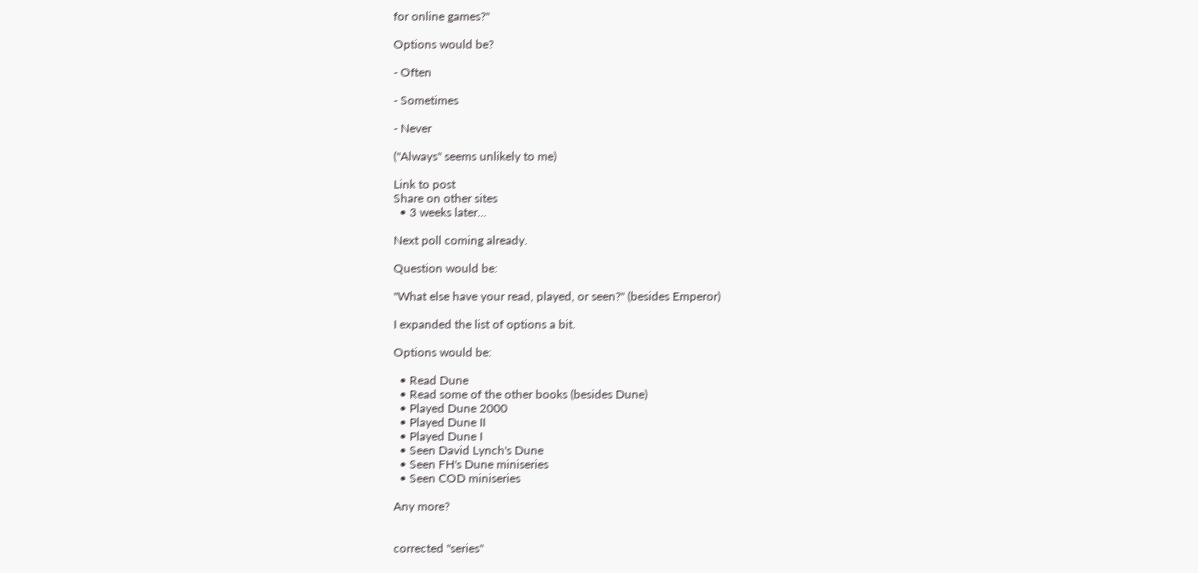for online games?"

Options would be?

- Often

- Sometimes

- Never

("Always" seems unlikely to me)

Link to post
Share on other sites
  • 3 weeks later...

Next poll coming already.

Question would be:

"What else have your read, played, or seen?" (besides Emperor)

I expanded the list of options a bit.

Options would be:

  • Read Dune
  • Read some of the other books (besides Dune)
  • Played Dune 2000
  • Played Dune II
  • Played Dune I
  • Seen David Lynch's Dune
  • Seen FH's Dune miniseries
  • Seen COD miniseries

Any more?


corrected "series"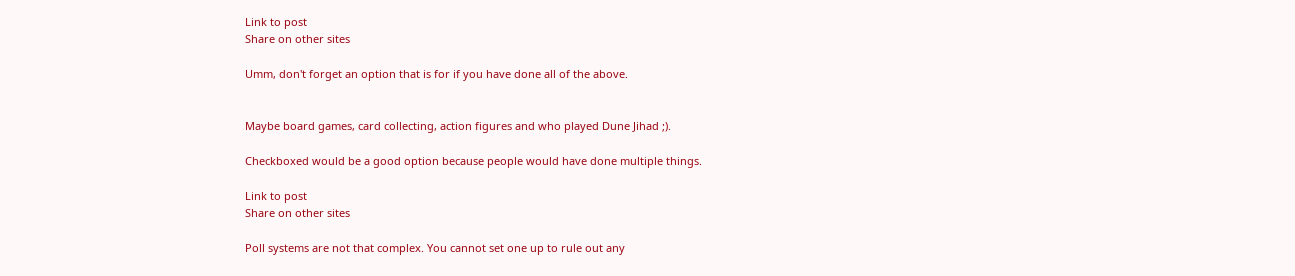Link to post
Share on other sites

Umm, don't forget an option that is for if you have done all of the above.


Maybe board games, card collecting, action figures and who played Dune Jihad ;).

Checkboxed would be a good option because people would have done multiple things.

Link to post
Share on other sites

Poll systems are not that complex. You cannot set one up to rule out any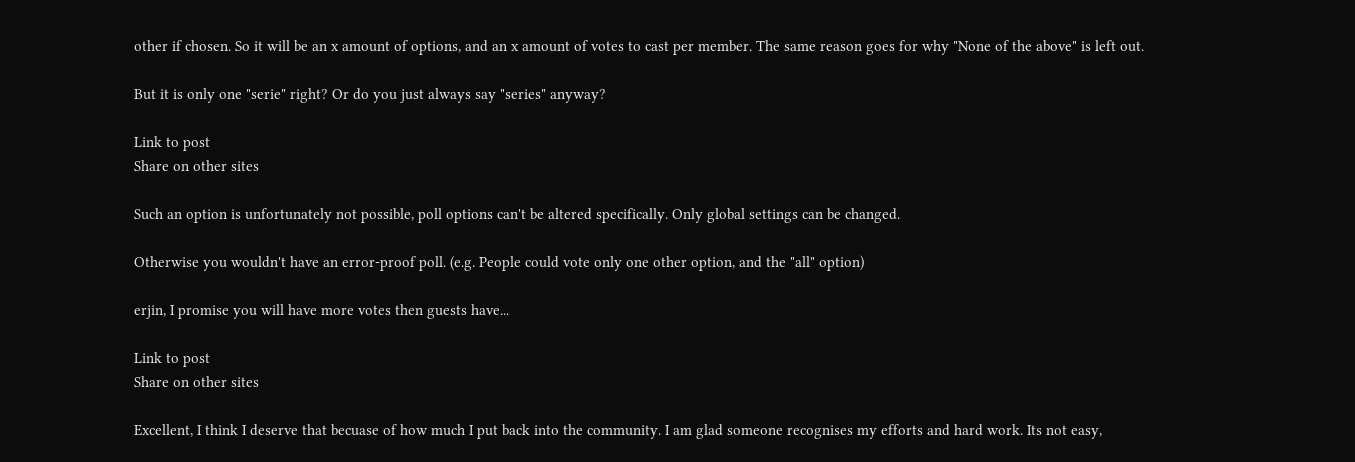other if chosen. So it will be an x amount of options, and an x amount of votes to cast per member. The same reason goes for why "None of the above" is left out.

But it is only one "serie" right? Or do you just always say "series" anyway?

Link to post
Share on other sites

Such an option is unfortunately not possible, poll options can't be altered specifically. Only global settings can be changed.

Otherwise you wouldn't have an error-proof poll. (e.g. People could vote only one other option, and the "all" option)

erjin, I promise you will have more votes then guests have...

Link to post
Share on other sites

Excellent, I think I deserve that becuase of how much I put back into the community. I am glad someone recognises my efforts and hard work. Its not easy,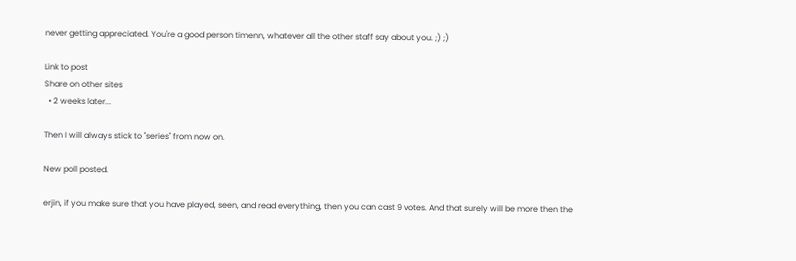never getting appreciated. You're a good person timenn, whatever all the other staff say about you. ;) ;)

Link to post
Share on other sites
  • 2 weeks later...

Then I will always stick to "series" from now on.

New poll posted.

erjin, if you make sure that you have played, seen, and read everything, then you can cast 9 votes. And that surely will be more then the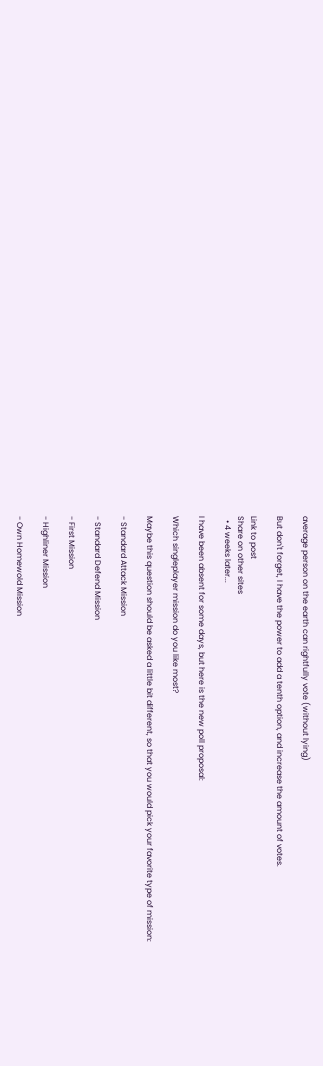average person on the earth can rightfully vote (without lying)

But don't forget, I have the power to add a tenth option, and increase the amount of votes.

Link to post
Share on other sites
  • 4 weeks later...

I have been absent for some days, but here is the new poll proposal:

Which singleplayer mission do you like most?

Maybe this question should be asked a little bit different, so that you would pick your favorite type of mission:

- Standard Attack Mission

- Standard Defend Mission

- First Mission

- Highliner Mission

- Own Homewold Mission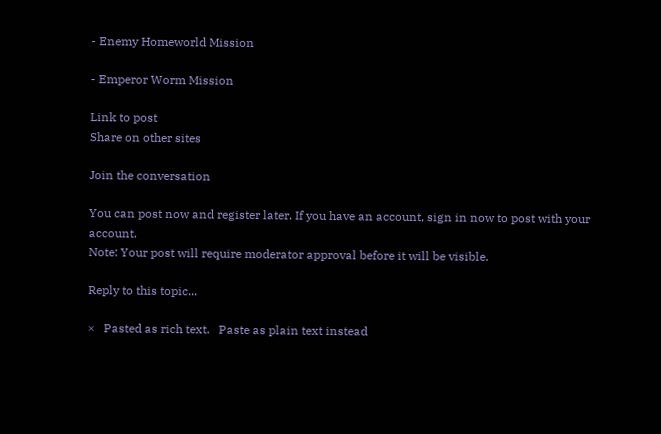- Enemy Homeworld Mission

- Emperor Worm Mission

Link to post
Share on other sites

Join the conversation

You can post now and register later. If you have an account, sign in now to post with your account.
Note: Your post will require moderator approval before it will be visible.

Reply to this topic...

×   Pasted as rich text.   Paste as plain text instead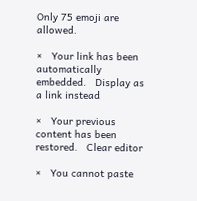Only 75 emoji are allowed.

×   Your link has been automatically embedded.   Display as a link instead

×   Your previous content has been restored.   Clear editor

×   You cannot paste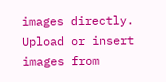images directly. Upload or insert images from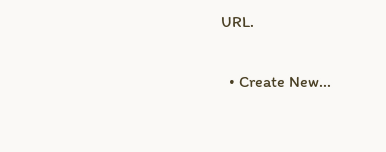URL.

  • Create New...